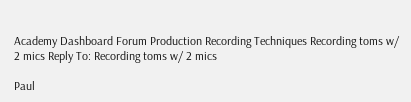Academy Dashboard Forum Production Recording Techniques Recording toms w/ 2 mics Reply To: Recording toms w/ 2 mics

Paul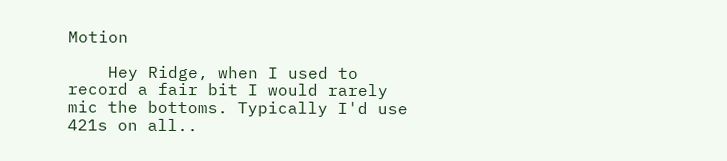Motion

    Hey Ridge, when I used to record a fair bit I would rarely mic the bottoms. Typically I'd use 421s on all..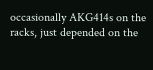occasionally AKG414s on the racks, just depended on the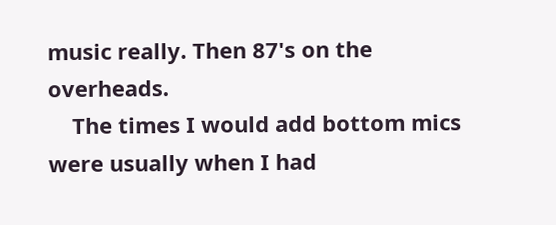music really. Then 87's on the overheads.
    The times I would add bottom mics were usually when I had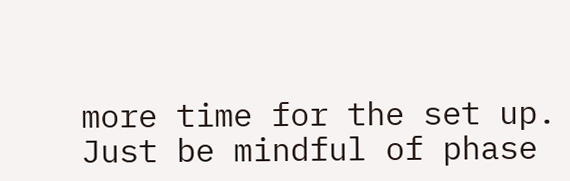more time for the set up.  Just be mindful of phase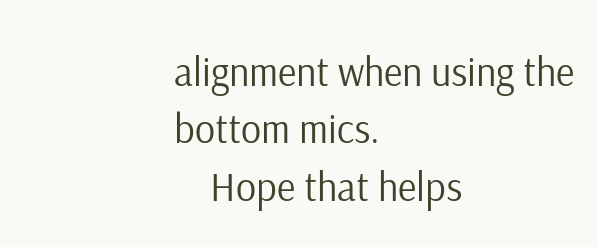alignment when using the bottom mics.
    Hope that helps